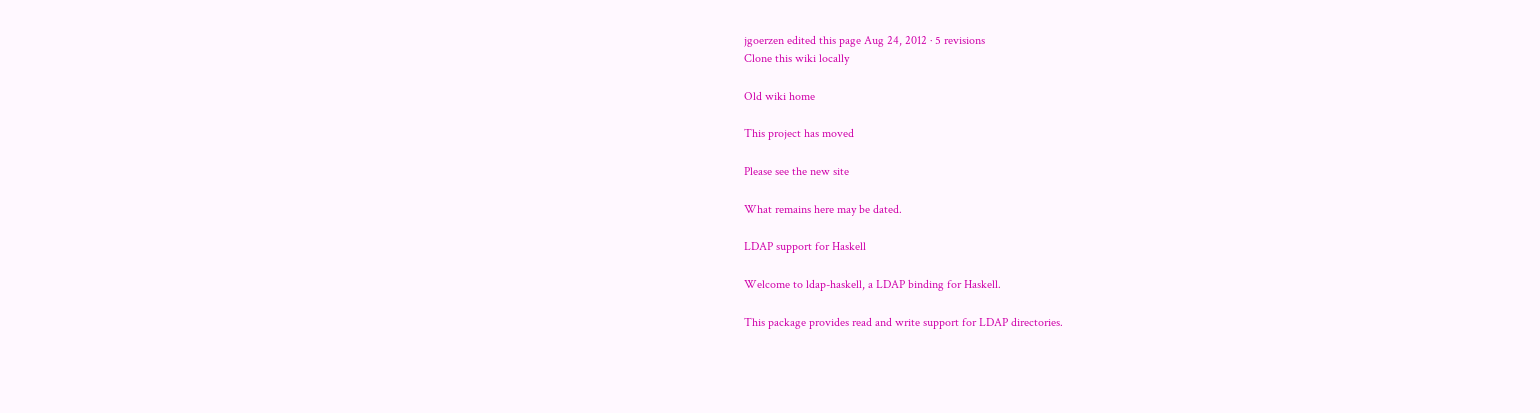jgoerzen edited this page Aug 24, 2012 · 5 revisions
Clone this wiki locally

Old wiki home

This project has moved

Please see the new site

What remains here may be dated.

LDAP support for Haskell

Welcome to ldap-haskell, a LDAP binding for Haskell.

This package provides read and write support for LDAP directories.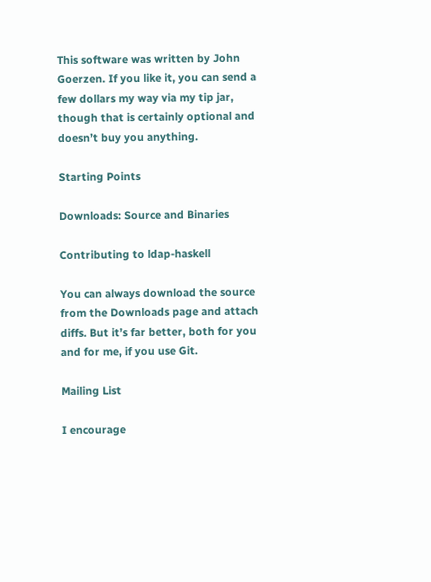This software was written by John Goerzen. If you like it, you can send a few dollars my way via my tip jar, though that is certainly optional and doesn’t buy you anything.

Starting Points

Downloads: Source and Binaries

Contributing to ldap-haskell

You can always download the source from the Downloads page and attach diffs. But it’s far better, both for you and for me, if you use Git.

Mailing List

I encourage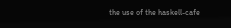the use of the haskell-cafe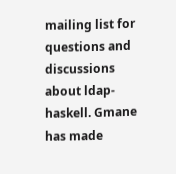mailing list for questions and discussions about ldap-haskell. Gmane has made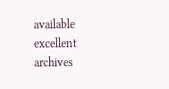available excellent archives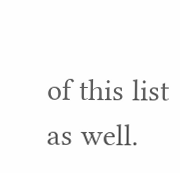of this list as well.